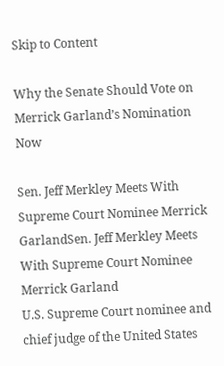Skip to Content

Why the Senate Should Vote on Merrick Garland’s Nomination Now

Sen. Jeff Merkley Meets With Supreme Court Nominee Merrick GarlandSen. Jeff Merkley Meets With Supreme Court Nominee Merrick Garland
U.S. Supreme Court nominee and chief judge of the United States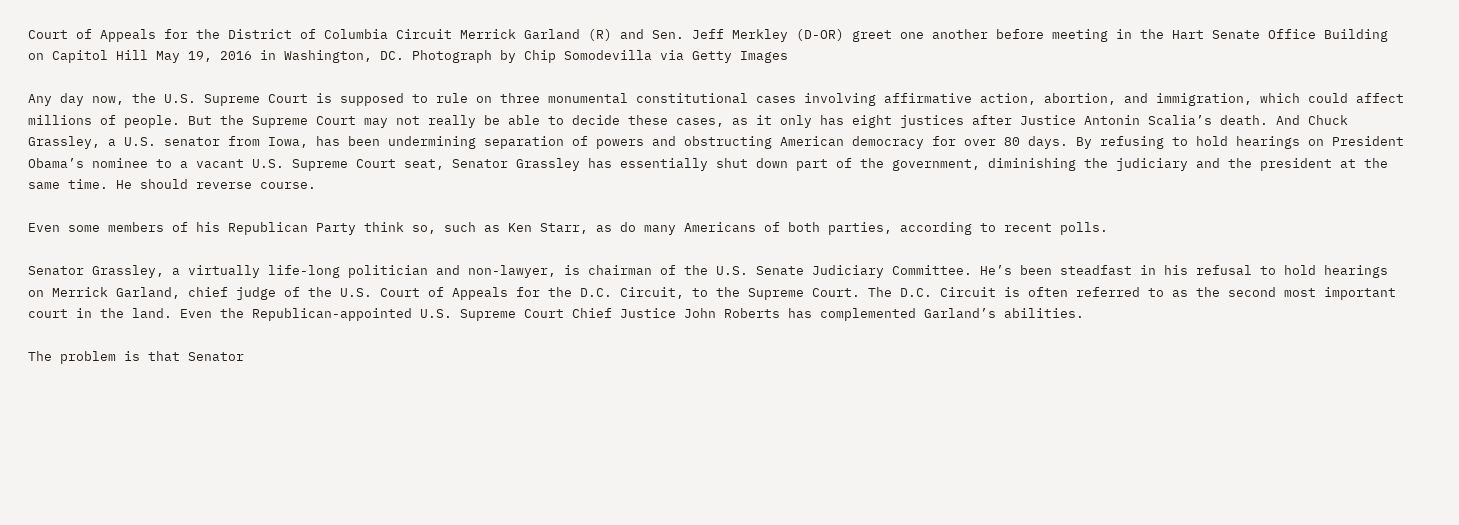Court of Appeals for the District of Columbia Circuit Merrick Garland (R) and Sen. Jeff Merkley (D-OR) greet one another before meeting in the Hart Senate Office Building on Capitol Hill May 19, 2016 in Washington, DC. Photograph by Chip Somodevilla via Getty Images

Any day now, the U.S. Supreme Court is supposed to rule on three monumental constitutional cases involving affirmative action, abortion, and immigration, which could affect millions of people. But the Supreme Court may not really be able to decide these cases, as it only has eight justices after Justice Antonin Scalia’s death. And Chuck Grassley, a U.S. senator from Iowa, has been undermining separation of powers and obstructing American democracy for over 80 days. By refusing to hold hearings on President Obama’s nominee to a vacant U.S. Supreme Court seat, Senator Grassley has essentially shut down part of the government, diminishing the judiciary and the president at the same time. He should reverse course.

Even some members of his Republican Party think so, such as Ken Starr, as do many Americans of both parties, according to recent polls.

Senator Grassley, a virtually life-long politician and non-lawyer, is chairman of the U.S. Senate Judiciary Committee. He’s been steadfast in his refusal to hold hearings on Merrick Garland, chief judge of the U.S. Court of Appeals for the D.C. Circuit, to the Supreme Court. The D.C. Circuit is often referred to as the second most important court in the land. Even the Republican-appointed U.S. Supreme Court Chief Justice John Roberts has complemented Garland’s abilities.

The problem is that Senator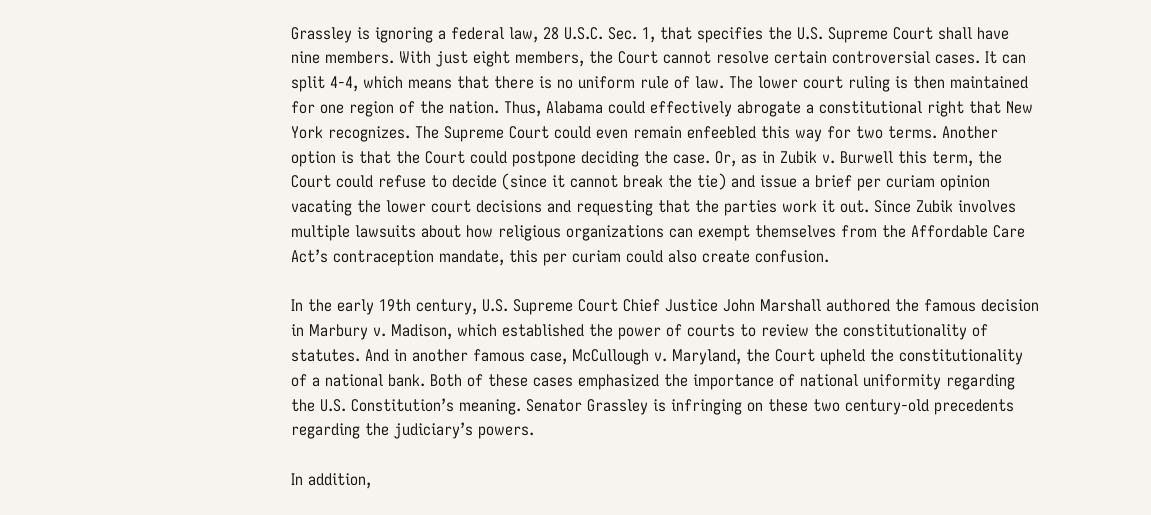Grassley is ignoring a federal law, 28 U.S.C. Sec. 1, that specifies the U.S. Supreme Court shall have nine members. With just eight members, the Court cannot resolve certain controversial cases. It can split 4-4, which means that there is no uniform rule of law. The lower court ruling is then maintained for one region of the nation. Thus, Alabama could effectively abrogate a constitutional right that New York recognizes. The Supreme Court could even remain enfeebled this way for two terms. Another option is that the Court could postpone deciding the case. Or, as in Zubik v. Burwell this term, the Court could refuse to decide (since it cannot break the tie) and issue a brief per curiam opinion vacating the lower court decisions and requesting that the parties work it out. Since Zubik involves multiple lawsuits about how religious organizations can exempt themselves from the Affordable Care Act’s contraception mandate, this per curiam could also create confusion.

In the early 19th century, U.S. Supreme Court Chief Justice John Marshall authored the famous decision in Marbury v. Madison, which established the power of courts to review the constitutionality of statutes. And in another famous case, McCullough v. Maryland, the Court upheld the constitutionality of a national bank. Both of these cases emphasized the importance of national uniformity regarding the U.S. Constitution’s meaning. Senator Grassley is infringing on these two century-old precedents regarding the judiciary’s powers.

In addition,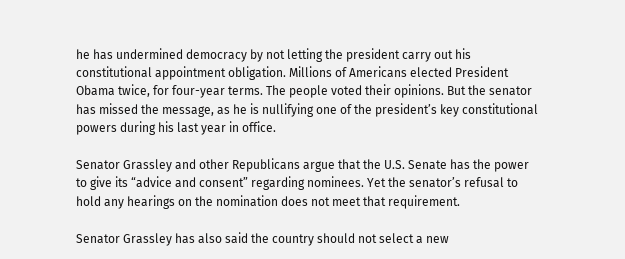he has undermined democracy by not letting the president carry out his constitutional appointment obligation. Millions of Americans elected President Obama twice, for four-year terms. The people voted their opinions. But the senator has missed the message, as he is nullifying one of the president’s key constitutional powers during his last year in office.

Senator Grassley and other Republicans argue that the U.S. Senate has the power to give its “advice and consent” regarding nominees. Yet the senator’s refusal to hold any hearings on the nomination does not meet that requirement.

Senator Grassley has also said the country should not select a new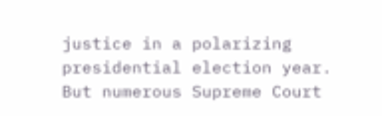justice in a polarizing presidential election year. But numerous Supreme Court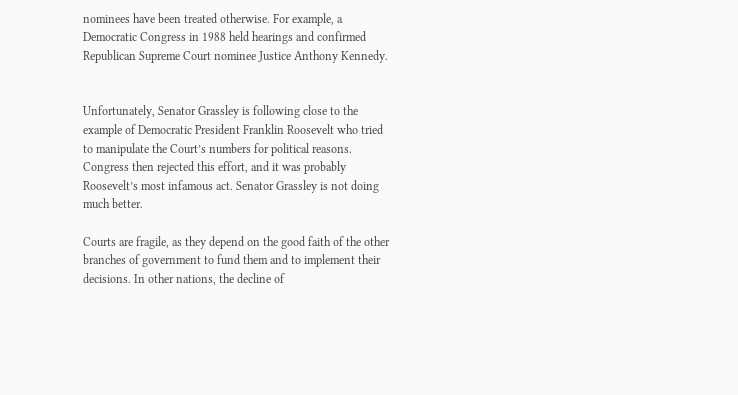nominees have been treated otherwise. For example, a Democratic Congress in 1988 held hearings and confirmed Republican Supreme Court nominee Justice Anthony Kennedy.


Unfortunately, Senator Grassley is following close to the example of Democratic President Franklin Roosevelt who tried to manipulate the Court’s numbers for political reasons. Congress then rejected this effort, and it was probably Roosevelt’s most infamous act. Senator Grassley is not doing much better.

Courts are fragile, as they depend on the good faith of the other branches of government to fund them and to implement their decisions. In other nations, the decline of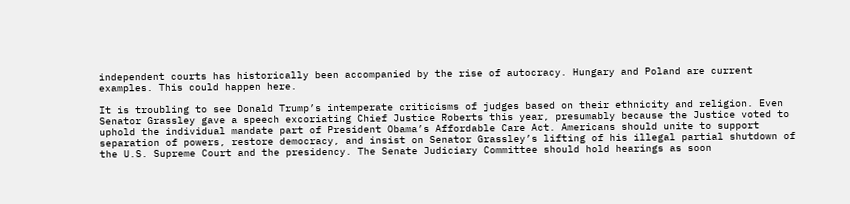independent courts has historically been accompanied by the rise of autocracy. Hungary and Poland are current examples. This could happen here.

It is troubling to see Donald Trump’s intemperate criticisms of judges based on their ethnicity and religion. Even Senator Grassley gave a speech excoriating Chief Justice Roberts this year, presumably because the Justice voted to uphold the individual mandate part of President Obama’s Affordable Care Act. Americans should unite to support separation of powers, restore democracy, and insist on Senator Grassley’s lifting of his illegal partial shutdown of the U.S. Supreme Court and the presidency. The Senate Judiciary Committee should hold hearings as soon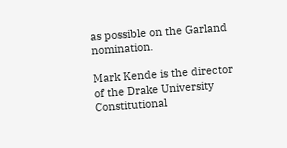as possible on the Garland nomination.

Mark Kende is the director of the Drake University Constitutional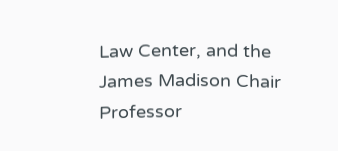Law Center, and the James Madison Chair Professor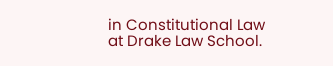in Constitutional Law at Drake Law School.